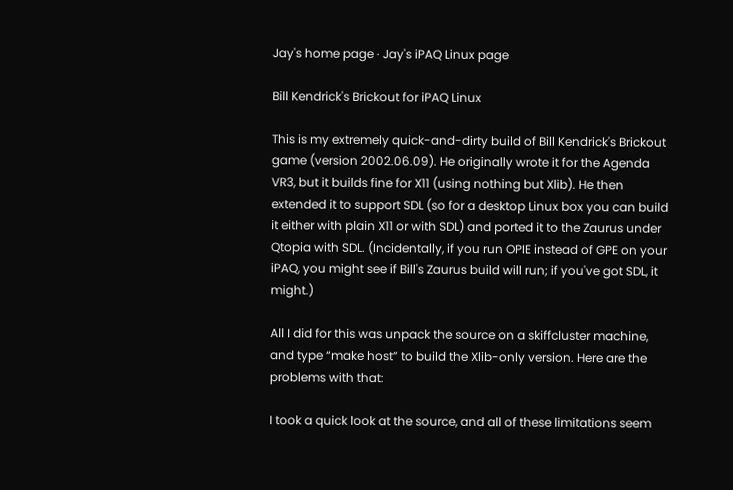Jay's home page · Jay's iPAQ Linux page

Bill Kendrick's Brickout for iPAQ Linux

This is my extremely quick-and-dirty build of Bill Kendrick's Brickout game (version 2002.06.09). He originally wrote it for the Agenda VR3, but it builds fine for X11 (using nothing but Xlib). He then extended it to support SDL (so for a desktop Linux box you can build it either with plain X11 or with SDL) and ported it to the Zaurus under Qtopia with SDL. (Incidentally, if you run OPIE instead of GPE on your iPAQ, you might see if Bill's Zaurus build will run; if you've got SDL, it might.)

All I did for this was unpack the source on a skiffcluster machine, and type “make host” to build the Xlib-only version. Here are the problems with that:

I took a quick look at the source, and all of these limitations seem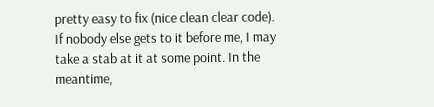pretty easy to fix (nice clean clear code). If nobody else gets to it before me, I may take a stab at it at some point. In the meantime,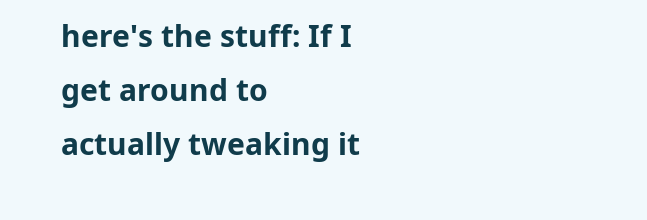here's the stuff: If I get around to actually tweaking it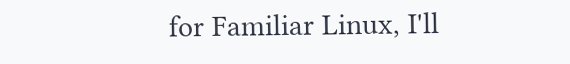for Familiar Linux, I'll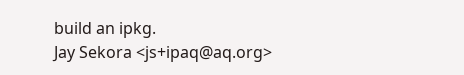build an ipkg.
Jay Sekora <js+ipaq@aq.org>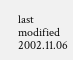last modified 2002.11.06